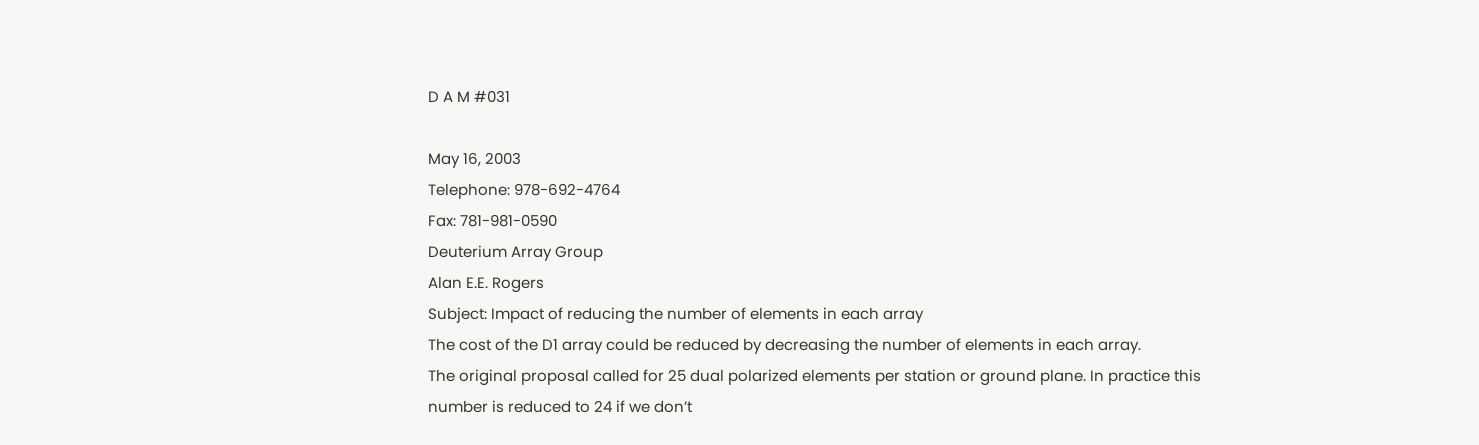D A M #031

May 16, 2003
Telephone: 978-692-4764
Fax: 781-981-0590
Deuterium Array Group
Alan E.E. Rogers
Subject: Impact of reducing the number of elements in each array
The cost of the D1 array could be reduced by decreasing the number of elements in each array.
The original proposal called for 25 dual polarized elements per station or ground plane. In practice this
number is reduced to 24 if we don’t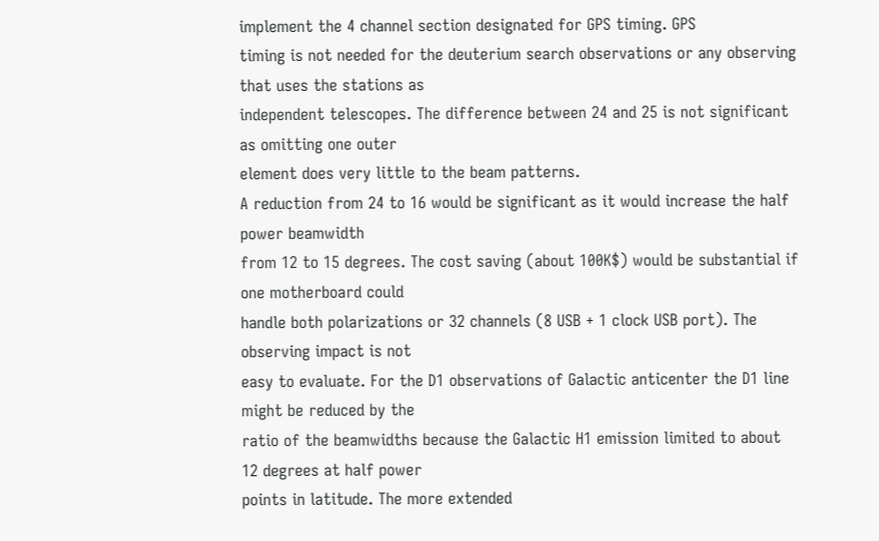implement the 4 channel section designated for GPS timing. GPS
timing is not needed for the deuterium search observations or any observing that uses the stations as
independent telescopes. The difference between 24 and 25 is not significant as omitting one outer
element does very little to the beam patterns.
A reduction from 24 to 16 would be significant as it would increase the half power beamwidth
from 12 to 15 degrees. The cost saving (about 100K$) would be substantial if one motherboard could
handle both polarizations or 32 channels (8 USB + 1 clock USB port). The observing impact is not
easy to evaluate. For the D1 observations of Galactic anticenter the D1 line might be reduced by the
ratio of the beamwidths because the Galactic H1 emission limited to about 12 degrees at half power
points in latitude. The more extended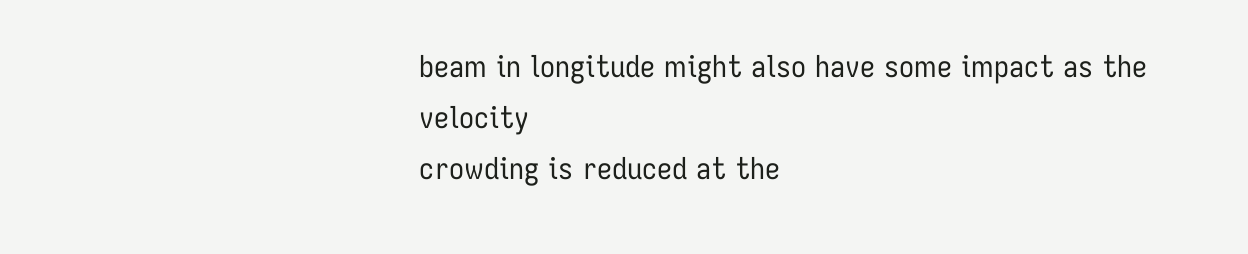beam in longitude might also have some impact as the velocity
crowding is reduced at the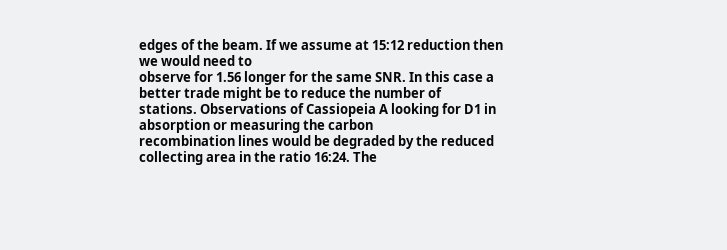edges of the beam. If we assume at 15:12 reduction then we would need to
observe for 1.56 longer for the same SNR. In this case a better trade might be to reduce the number of
stations. Observations of Cassiopeia A looking for D1 in absorption or measuring the carbon
recombination lines would be degraded by the reduced collecting area in the ratio 16:24. The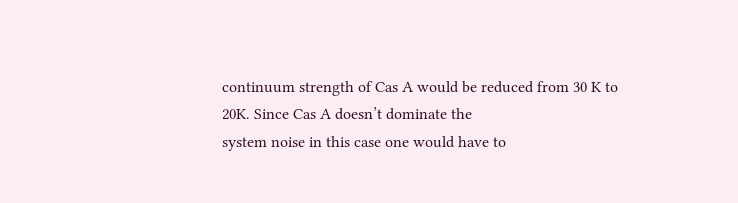continuum strength of Cas A would be reduced from 30 K to 20K. Since Cas A doesn’t dominate the
system noise in this case one would have to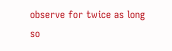observe for twice as long so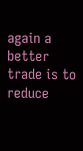again a better trade is to
reduce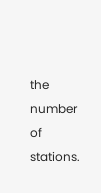the number of stations.